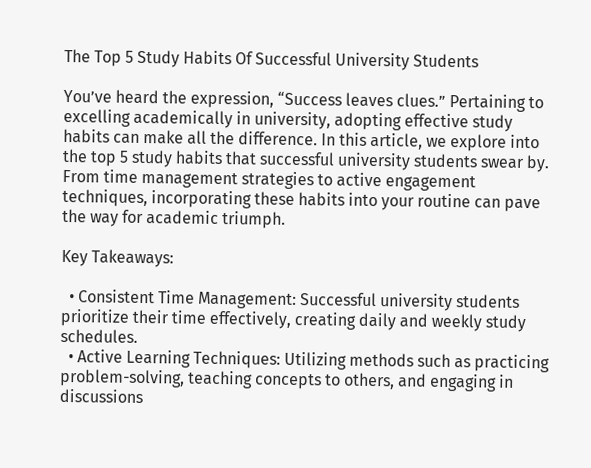The Top 5 Study Habits Of Successful University Students

You’ve heard the expression, “Success leaves clues.” Pertaining to excelling academically in university, adopting effective study habits can make all the difference. In this article, we explore into the top 5 study habits that successful university students swear by. From time management strategies to active engagement techniques, incorporating these habits into your routine can pave the way for academic triumph.

Key Takeaways:

  • Consistent Time Management: Successful university students prioritize their time effectively, creating daily and weekly study schedules.
  • Active Learning Techniques: Utilizing methods such as practicing problem-solving, teaching concepts to others, and engaging in discussions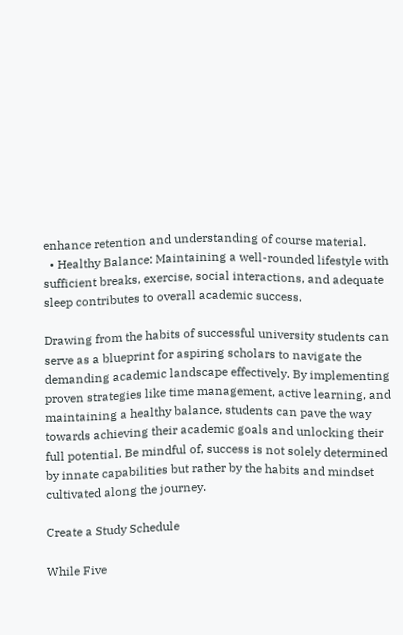enhance retention and understanding of course material.
  • Healthy Balance: Maintaining a well-rounded lifestyle with sufficient breaks, exercise, social interactions, and adequate sleep contributes to overall academic success.

Drawing from the habits of successful university students can serve as a blueprint for aspiring scholars to navigate the demanding academic landscape effectively. By implementing proven strategies like time management, active learning, and maintaining a healthy balance, students can pave the way towards achieving their academic goals and unlocking their full potential. Be mindful of, success is not solely determined by innate capabilities but rather by the habits and mindset cultivated along the journey.

Create a Study Schedule

While Five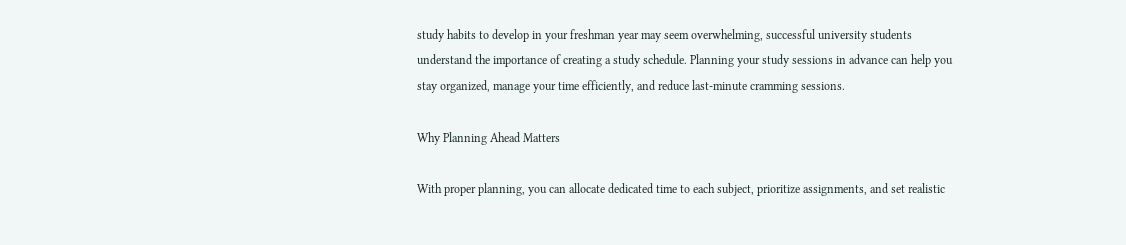study habits to develop in your freshman year may seem overwhelming, successful university students understand the importance of creating a study schedule. Planning your study sessions in advance can help you stay organized, manage your time efficiently, and reduce last-minute cramming sessions.

Why Planning Ahead Matters

With proper planning, you can allocate dedicated time to each subject, prioritize assignments, and set realistic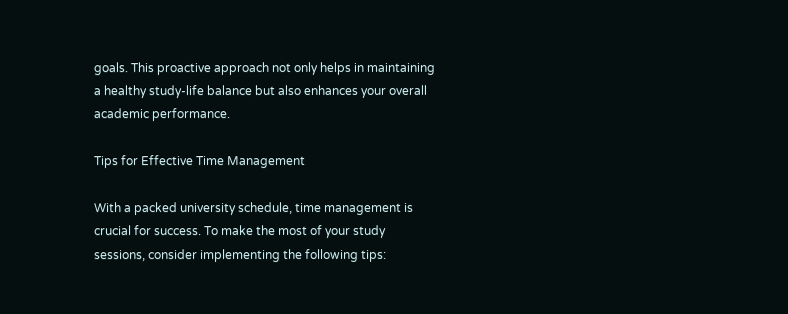goals. This proactive approach not only helps in maintaining a healthy study-life balance but also enhances your overall academic performance.

Tips for Effective Time Management

With a packed university schedule, time management is crucial for success. To make the most of your study sessions, consider implementing the following tips: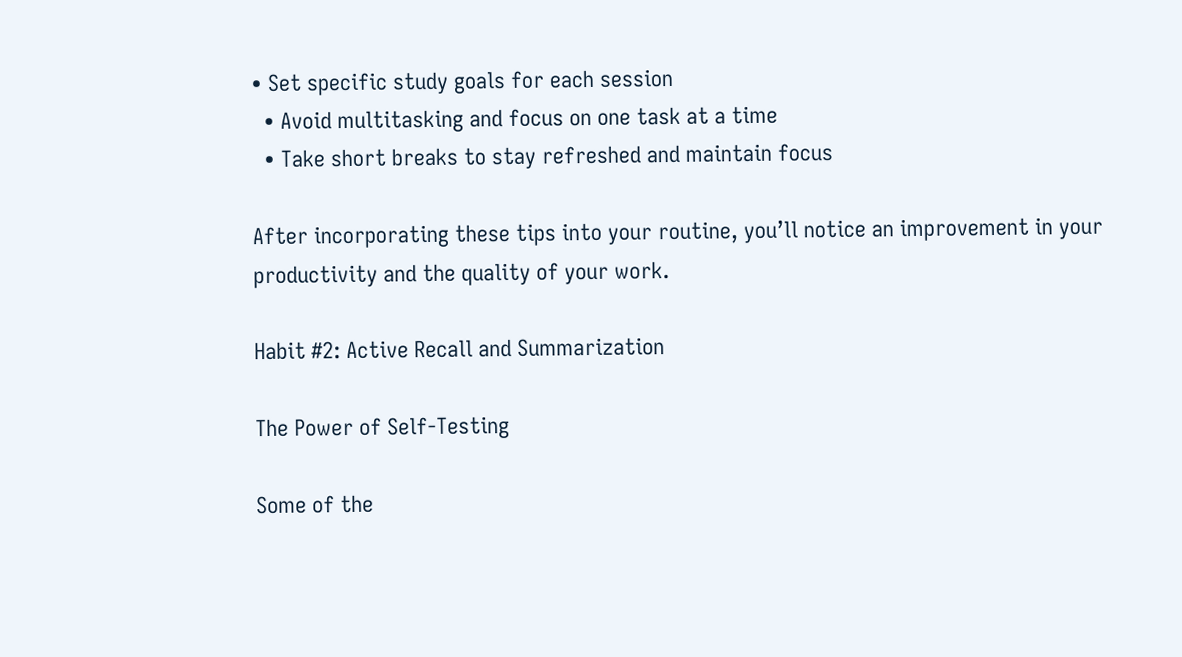• Set specific study goals for each session
  • Avoid multitasking and focus on one task at a time
  • Take short breaks to stay refreshed and maintain focus

After incorporating these tips into your routine, you’ll notice an improvement in your productivity and the quality of your work.

Habit #2: Active Recall and Summarization

The Power of Self-Testing

Some of the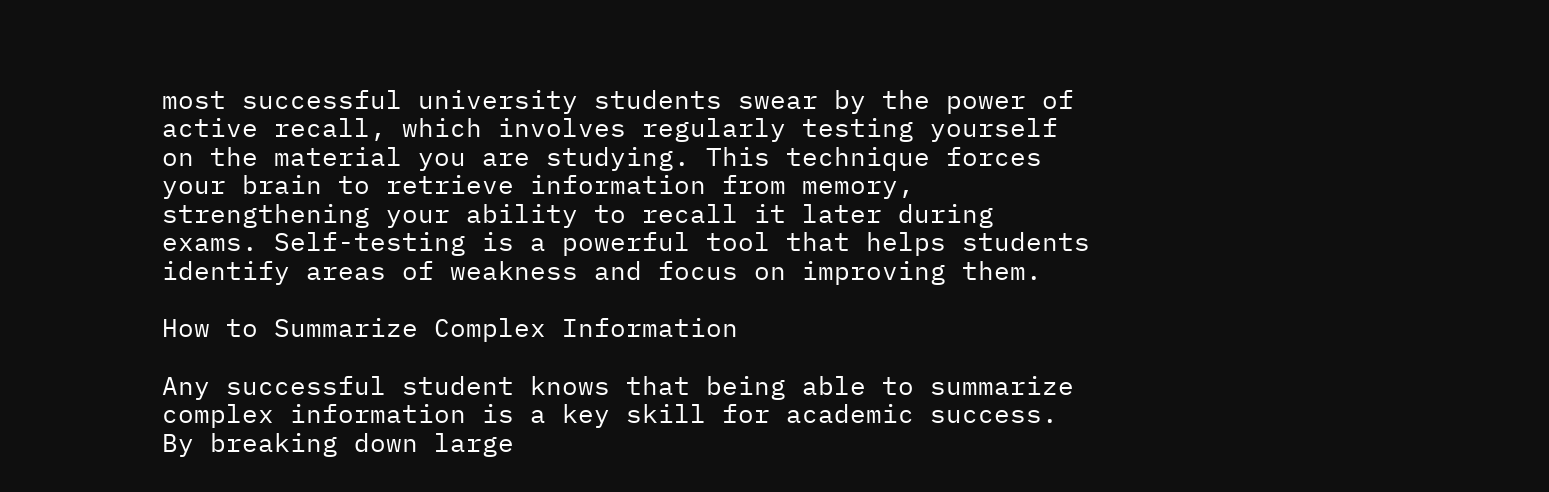most successful university students swear by the power of active recall, which involves regularly testing yourself on the material you are studying. This technique forces your brain to retrieve information from memory, strengthening your ability to recall it later during exams. Self-testing is a powerful tool that helps students identify areas of weakness and focus on improving them.

How to Summarize Complex Information

Any successful student knows that being able to summarize complex information is a key skill for academic success. By breaking down large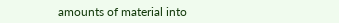amounts of material into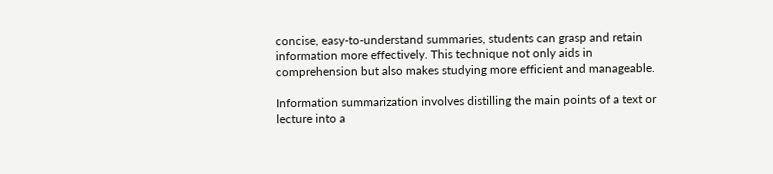concise, easy-to-understand summaries, students can grasp and retain information more effectively. This technique not only aids in comprehension but also makes studying more efficient and manageable.

Information summarization involves distilling the main points of a text or lecture into a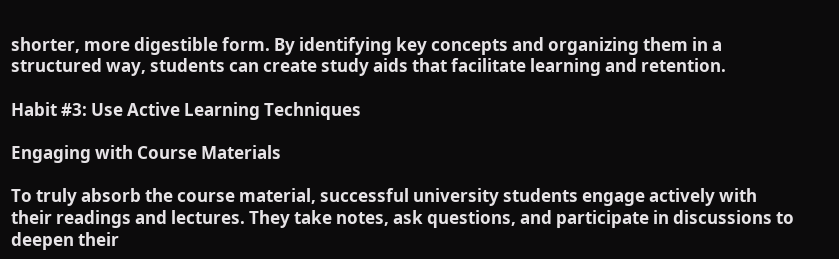shorter, more digestible form. By identifying key concepts and organizing them in a structured way, students can create study aids that facilitate learning and retention.

Habit #3: Use Active Learning Techniques

Engaging with Course Materials

To truly absorb the course material, successful university students engage actively with their readings and lectures. They take notes, ask questions, and participate in discussions to deepen their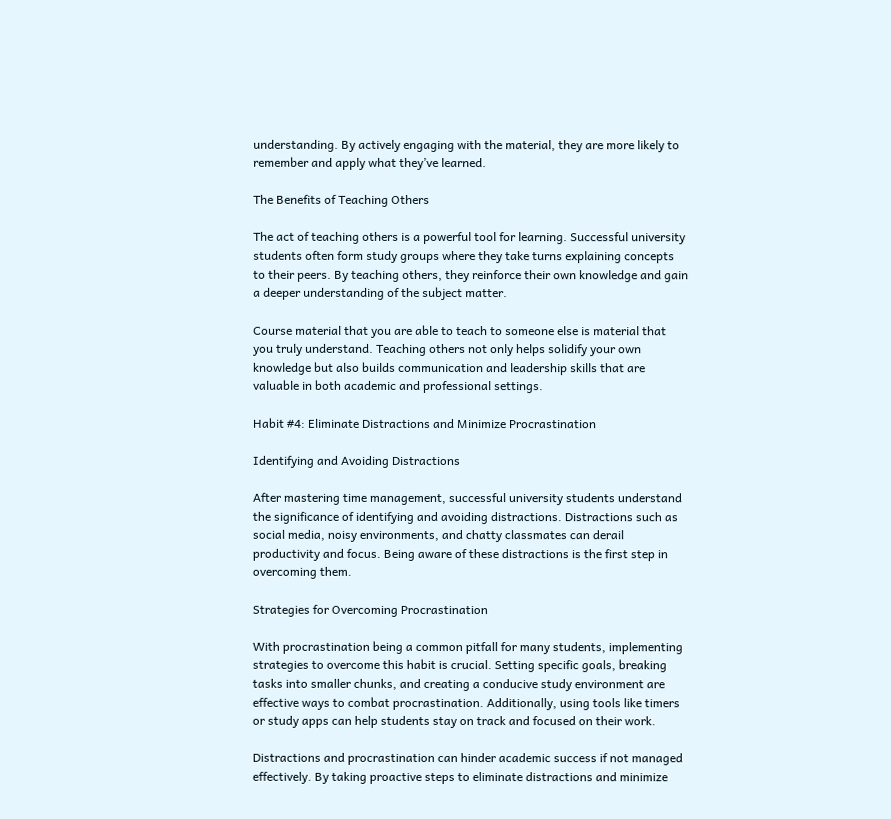understanding. By actively engaging with the material, they are more likely to remember and apply what they’ve learned.

The Benefits of Teaching Others

The act of teaching others is a powerful tool for learning. Successful university students often form study groups where they take turns explaining concepts to their peers. By teaching others, they reinforce their own knowledge and gain a deeper understanding of the subject matter.

Course material that you are able to teach to someone else is material that you truly understand. Teaching others not only helps solidify your own knowledge but also builds communication and leadership skills that are valuable in both academic and professional settings.

Habit #4: Eliminate Distractions and Minimize Procrastination

Identifying and Avoiding Distractions

After mastering time management, successful university students understand the significance of identifying and avoiding distractions. Distractions such as social media, noisy environments, and chatty classmates can derail productivity and focus. Being aware of these distractions is the first step in overcoming them.

Strategies for Overcoming Procrastination

With procrastination being a common pitfall for many students, implementing strategies to overcome this habit is crucial. Setting specific goals, breaking tasks into smaller chunks, and creating a conducive study environment are effective ways to combat procrastination. Additionally, using tools like timers or study apps can help students stay on track and focused on their work.

Distractions and procrastination can hinder academic success if not managed effectively. By taking proactive steps to eliminate distractions and minimize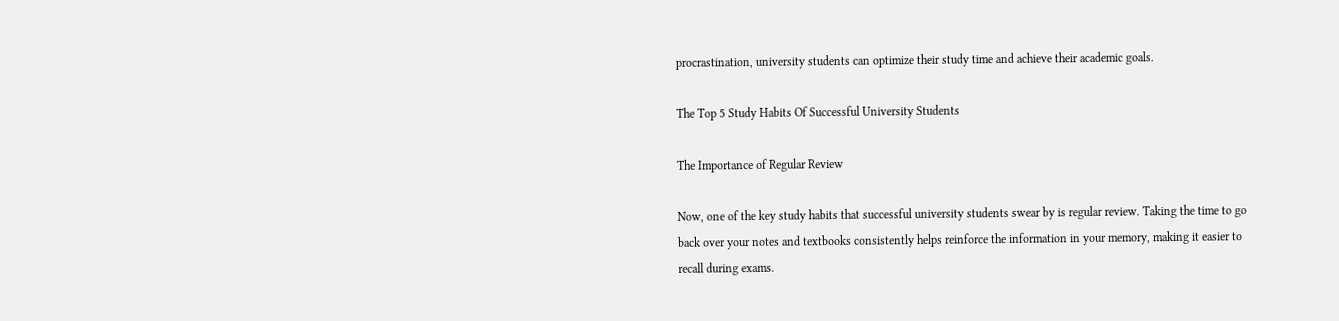procrastination, university students can optimize their study time and achieve their academic goals.

The Top 5 Study Habits Of Successful University Students

The Importance of Regular Review

Now, one of the key study habits that successful university students swear by is regular review. Taking the time to go back over your notes and textbooks consistently helps reinforce the information in your memory, making it easier to recall during exams.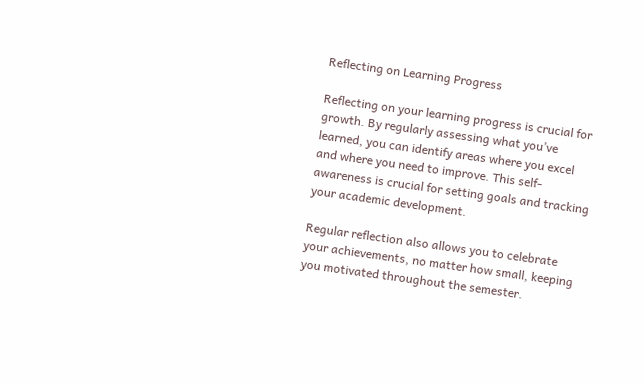Reflecting on Learning Progress

Reflecting on your learning progress is crucial for growth. By regularly assessing what you’ve learned, you can identify areas where you excel and where you need to improve. This self-awareness is crucial for setting goals and tracking your academic development.

Regular reflection also allows you to celebrate your achievements, no matter how small, keeping you motivated throughout the semester.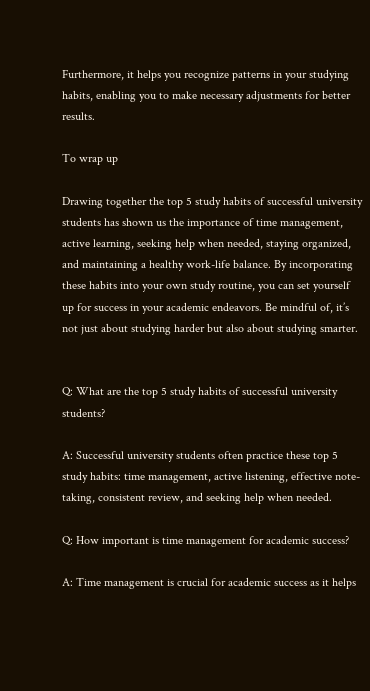Furthermore, it helps you recognize patterns in your studying habits, enabling you to make necessary adjustments for better results.

To wrap up

Drawing together the top 5 study habits of successful university students has shown us the importance of time management, active learning, seeking help when needed, staying organized, and maintaining a healthy work-life balance. By incorporating these habits into your own study routine, you can set yourself up for success in your academic endeavors. Be mindful of, it’s not just about studying harder but also about studying smarter.


Q: What are the top 5 study habits of successful university students?

A: Successful university students often practice these top 5 study habits: time management, active listening, effective note-taking, consistent review, and seeking help when needed.

Q: How important is time management for academic success?

A: Time management is crucial for academic success as it helps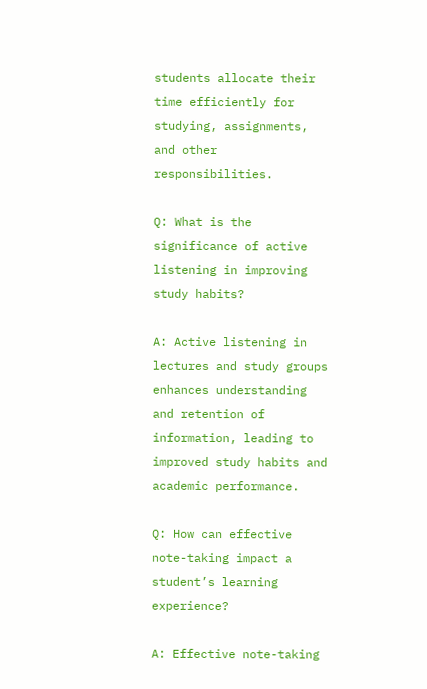students allocate their time efficiently for studying, assignments, and other responsibilities.

Q: What is the significance of active listening in improving study habits?

A: Active listening in lectures and study groups enhances understanding and retention of information, leading to improved study habits and academic performance.

Q: How can effective note-taking impact a student’s learning experience?

A: Effective note-taking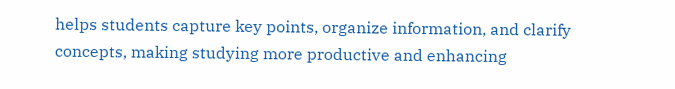helps students capture key points, organize information, and clarify concepts, making studying more productive and enhancing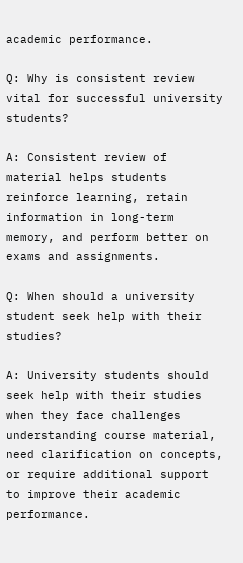academic performance.

Q: Why is consistent review vital for successful university students?

A: Consistent review of material helps students reinforce learning, retain information in long-term memory, and perform better on exams and assignments.

Q: When should a university student seek help with their studies?

A: University students should seek help with their studies when they face challenges understanding course material, need clarification on concepts, or require additional support to improve their academic performance.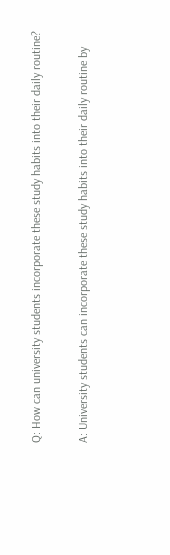Q: How can university students incorporate these study habits into their daily routine?

A: University students can incorporate these study habits into their daily routine by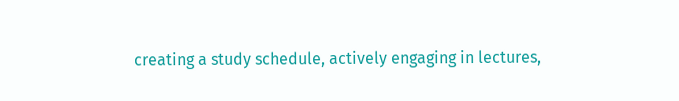creating a study schedule, actively engaging in lectures,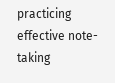practicing effective note-taking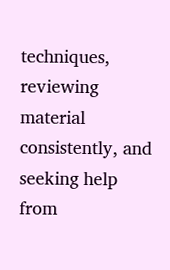techniques, reviewing material consistently, and seeking help from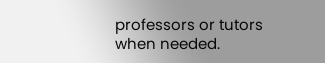professors or tutors when needed.